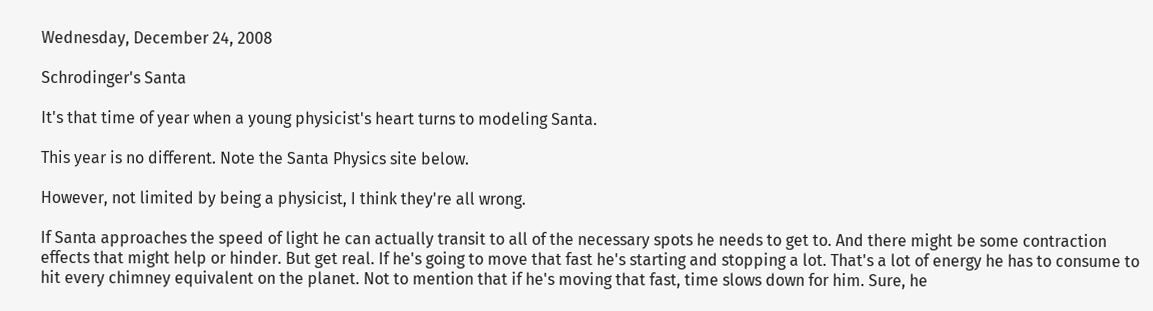Wednesday, December 24, 2008

Schrodinger's Santa

It's that time of year when a young physicist's heart turns to modeling Santa.

This year is no different. Note the Santa Physics site below.

However, not limited by being a physicist, I think they're all wrong.

If Santa approaches the speed of light he can actually transit to all of the necessary spots he needs to get to. And there might be some contraction effects that might help or hinder. But get real. If he's going to move that fast he's starting and stopping a lot. That's a lot of energy he has to consume to hit every chimney equivalent on the planet. Not to mention that if he's moving that fast, time slows down for him. Sure, he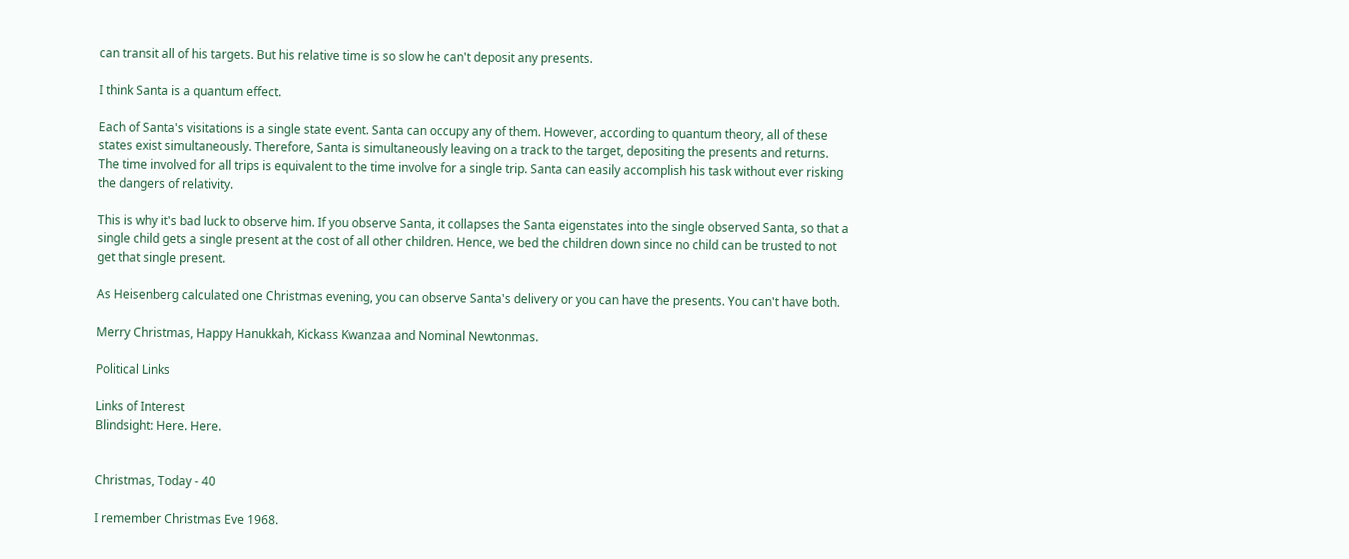can transit all of his targets. But his relative time is so slow he can't deposit any presents.

I think Santa is a quantum effect.

Each of Santa's visitations is a single state event. Santa can occupy any of them. However, according to quantum theory, all of these states exist simultaneously. Therefore, Santa is simultaneously leaving on a track to the target, depositing the presents and returns. The time involved for all trips is equivalent to the time involve for a single trip. Santa can easily accomplish his task without ever risking the dangers of relativity.

This is why it's bad luck to observe him. If you observe Santa, it collapses the Santa eigenstates into the single observed Santa, so that a single child gets a single present at the cost of all other children. Hence, we bed the children down since no child can be trusted to not get that single present.

As Heisenberg calculated one Christmas evening, you can observe Santa's delivery or you can have the presents. You can't have both.

Merry Christmas, Happy Hanukkah, Kickass Kwanzaa and Nominal Newtonmas.

Political Links

Links of Interest
Blindsight: Here. Here.


Christmas, Today - 40

I remember Christmas Eve 1968.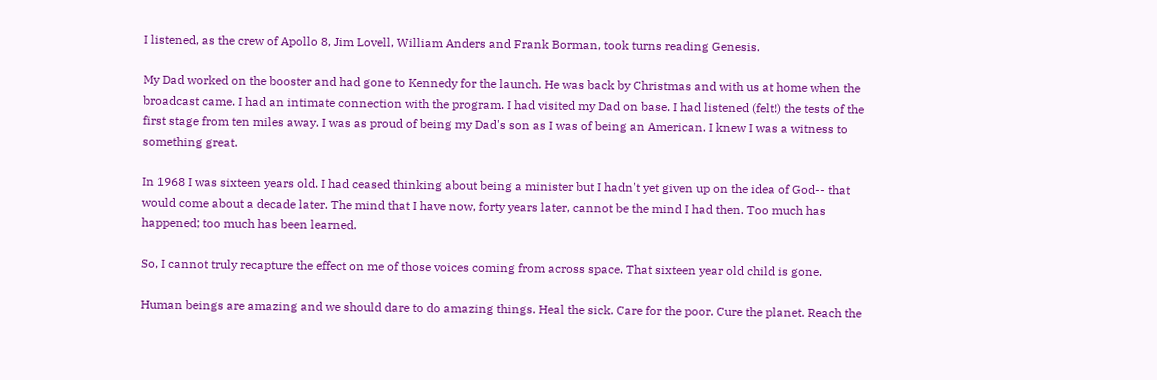I listened, as the crew of Apollo 8, Jim Lovell, William Anders and Frank Borman, took turns reading Genesis.

My Dad worked on the booster and had gone to Kennedy for the launch. He was back by Christmas and with us at home when the broadcast came. I had an intimate connection with the program. I had visited my Dad on base. I had listened (felt!) the tests of the first stage from ten miles away. I was as proud of being my Dad's son as I was of being an American. I knew I was a witness to something great.

In 1968 I was sixteen years old. I had ceased thinking about being a minister but I hadn't yet given up on the idea of God-- that would come about a decade later. The mind that I have now, forty years later, cannot be the mind I had then. Too much has happened; too much has been learned.

So, I cannot truly recapture the effect on me of those voices coming from across space. That sixteen year old child is gone.

Human beings are amazing and we should dare to do amazing things. Heal the sick. Care for the poor. Cure the planet. Reach the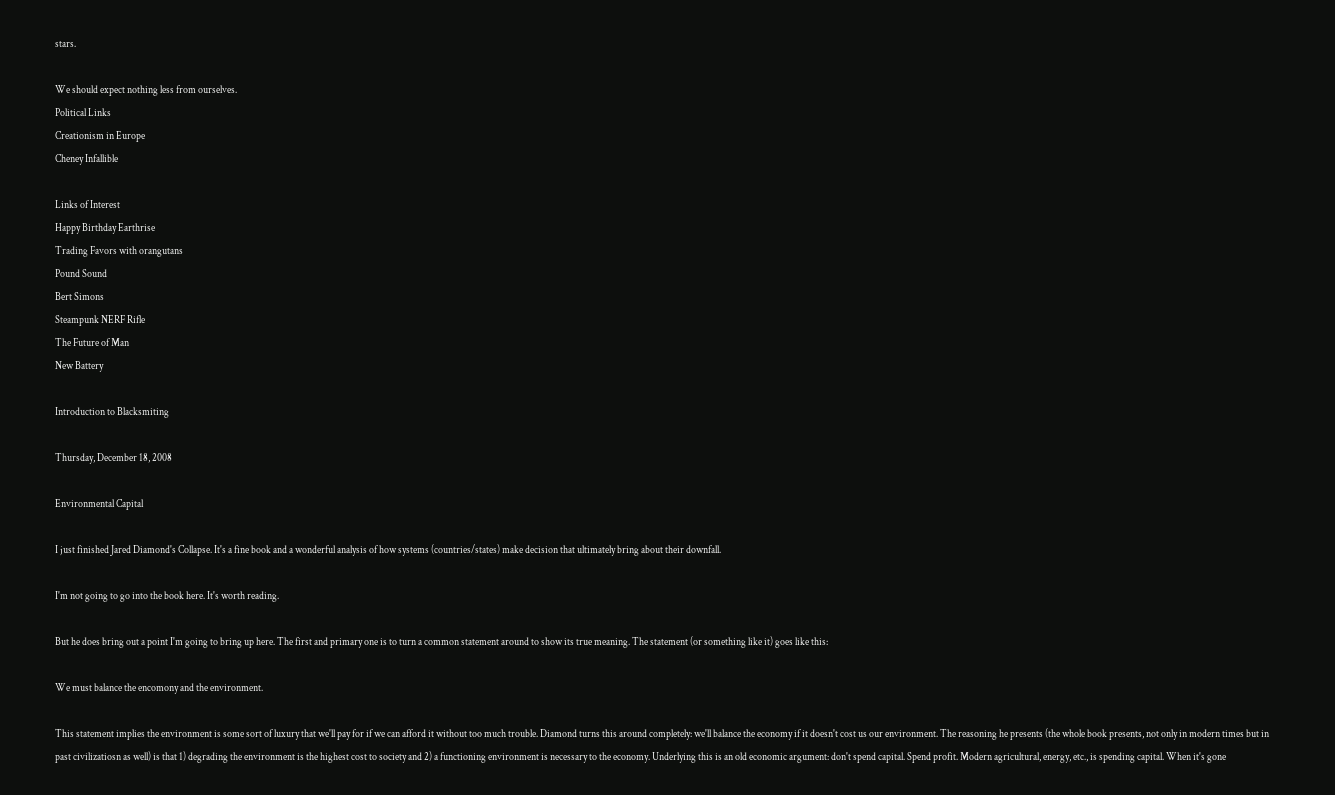stars.

We should expect nothing less from ourselves.
Political Links
Creationism in Europe
Cheney Infallible

Links of Interest
Happy Birthday Earthrise
Trading Favors with orangutans
Pound Sound
Bert Simons
Steampunk NERF Rifle
The Future of Man
New Battery

Introduction to Blacksmiting

Thursday, December 18, 2008

Environmental Capital

I just finished Jared Diamond's Collapse. It's a fine book and a wonderful analysis of how systems (countries/states) make decision that ultimately bring about their downfall.

I'm not going to go into the book here. It's worth reading.

But he does bring out a point I'm going to bring up here. The first and primary one is to turn a common statement around to show its true meaning. The statement (or something like it) goes like this:

We must balance the encomony and the environment.

This statement implies the environment is some sort of luxury that we'll pay for if we can afford it without too much trouble. Diamond turns this around completely: we'll balance the economy if it doesn't cost us our environment. The reasoning he presents (the whole book presents, not only in modern times but in past civilizatiosn as well) is that 1) degrading the environment is the highest cost to society and 2) a functioning environment is necessary to the economy. Underlying this is an old economic argument: don't spend capital. Spend profit. Modern agricultural, energy, etc., is spending capital. When it's gone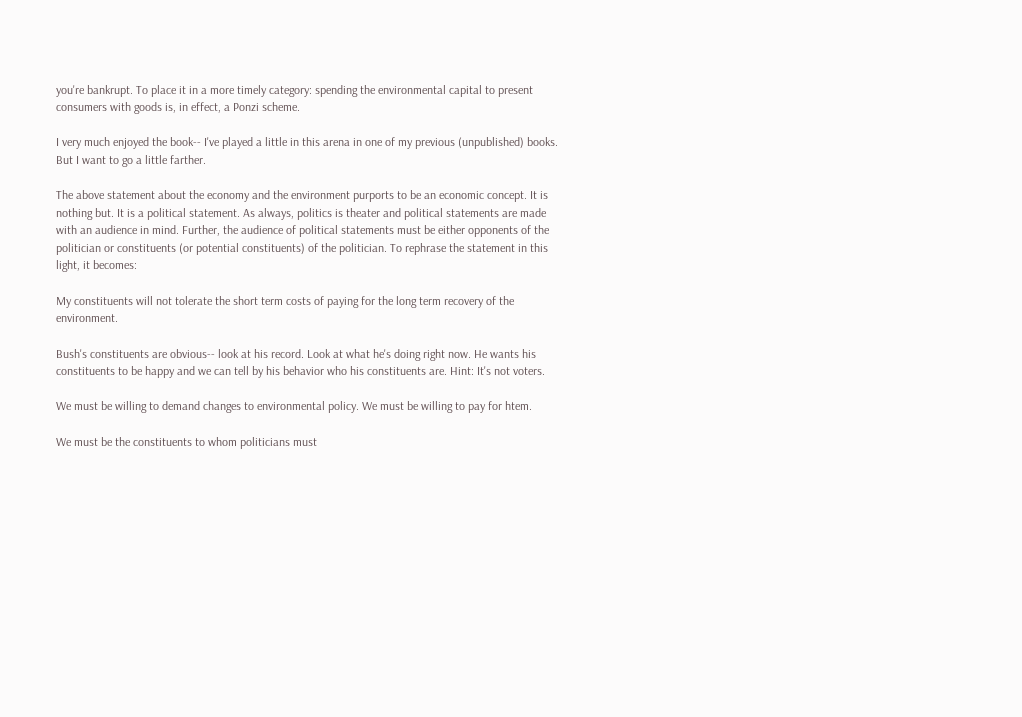you're bankrupt. To place it in a more timely category: spending the environmental capital to present consumers with goods is, in effect, a Ponzi scheme.

I very much enjoyed the book-- I've played a little in this arena in one of my previous (unpublished) books. But I want to go a little farther.

The above statement about the economy and the environment purports to be an economic concept. It is nothing but. It is a political statement. As always, politics is theater and political statements are made with an audience in mind. Further, the audience of political statements must be either opponents of the politician or constituents (or potential constituents) of the politician. To rephrase the statement in this light, it becomes:

My constituents will not tolerate the short term costs of paying for the long term recovery of the environment.

Bush's constituents are obvious-- look at his record. Look at what he's doing right now. He wants his constituents to be happy and we can tell by his behavior who his constituents are. Hint: It's not voters.

We must be willing to demand changes to environmental policy. We must be willing to pay for htem.

We must be the constituents to whom politicians must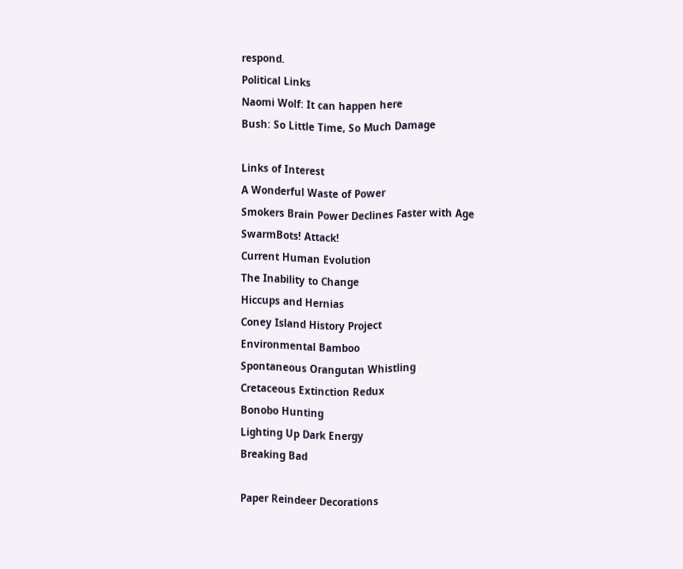respond.
Political Links
Naomi Wolf: It can happen here
Bush: So Little Time, So Much Damage

Links of Interest
A Wonderful Waste of Power
Smokers Brain Power Declines Faster with Age
SwarmBots! Attack!
Current Human Evolution
The Inability to Change
Hiccups and Hernias
Coney Island History Project
Environmental Bamboo
Spontaneous Orangutan Whistling
Cretaceous Extinction Redux
Bonobo Hunting
Lighting Up Dark Energy
Breaking Bad

Paper Reindeer Decorations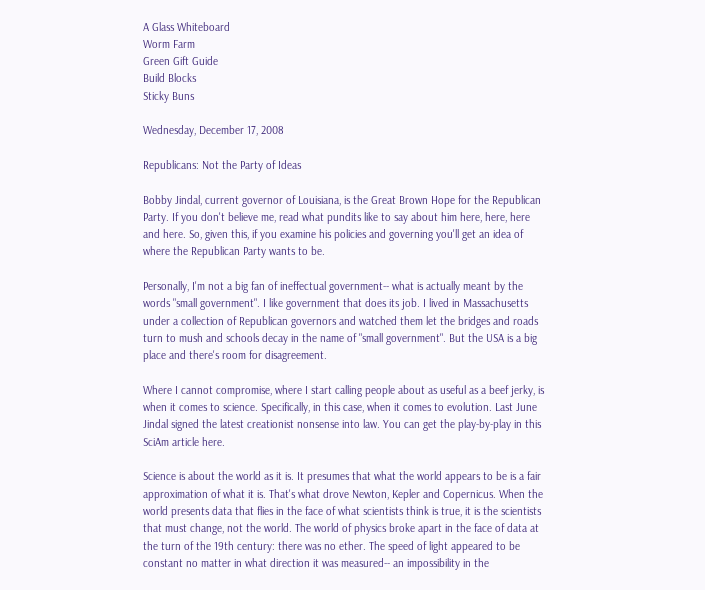A Glass Whiteboard
Worm Farm
Green Gift Guide
Build Blocks
Sticky Buns

Wednesday, December 17, 2008

Republicans: Not the Party of Ideas

Bobby Jindal, current governor of Louisiana, is the Great Brown Hope for the Republican Party. If you don't believe me, read what pundits like to say about him here, here, here and here. So, given this, if you examine his policies and governing you'll get an idea of where the Republican Party wants to be.

Personally, I'm not a big fan of ineffectual government-- what is actually meant by the words "small government". I like government that does its job. I lived in Massachusetts under a collection of Republican governors and watched them let the bridges and roads turn to mush and schools decay in the name of "small government". But the USA is a big place and there's room for disagreement.

Where I cannot compromise, where I start calling people about as useful as a beef jerky, is when it comes to science. Specifically, in this case, when it comes to evolution. Last June Jindal signed the latest creationist nonsense into law. You can get the play-by-play in this SciAm article here.

Science is about the world as it is. It presumes that what the world appears to be is a fair approximation of what it is. That's what drove Newton, Kepler and Copernicus. When the world presents data that flies in the face of what scientists think is true, it is the scientists that must change, not the world. The world of physics broke apart in the face of data at the turn of the 19th century: there was no ether. The speed of light appeared to be constant no matter in what direction it was measured-- an impossibility in the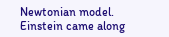Newtonian model. Einstein came along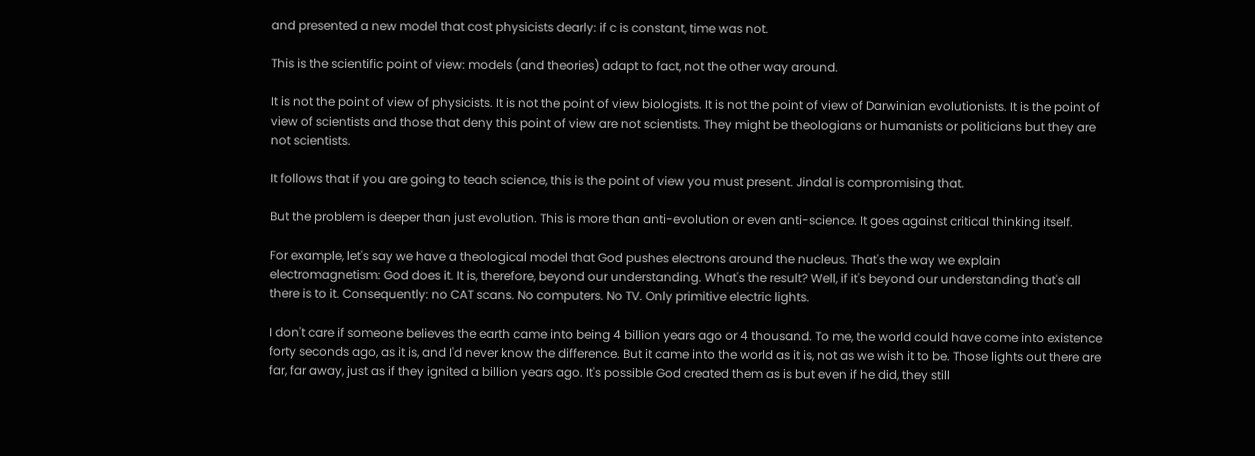and presented a new model that cost physicists dearly: if c is constant, time was not.

This is the scientific point of view: models (and theories) adapt to fact, not the other way around.

It is not the point of view of physicists. It is not the point of view biologists. It is not the point of view of Darwinian evolutionists. It is the point of view of scientists and those that deny this point of view are not scientists. They might be theologians or humanists or politicians but they are not scientists.

It follows that if you are going to teach science, this is the point of view you must present. Jindal is compromising that.

But the problem is deeper than just evolution. This is more than anti-evolution or even anti-science. It goes against critical thinking itself.

For example, let's say we have a theological model that God pushes electrons around the nucleus. That's the way we explain electromagnetism: God does it. It is, therefore, beyond our understanding. What's the result? Well, if it's beyond our understanding that's all there is to it. Consequently: no CAT scans. No computers. No TV. Only primitive electric lights.

I don't care if someone believes the earth came into being 4 billion years ago or 4 thousand. To me, the world could have come into existence forty seconds ago, as it is, and I'd never know the difference. But it came into the world as it is, not as we wish it to be. Those lights out there are far, far away, just as if they ignited a billion years ago. It's possible God created them as is but even if he did, they still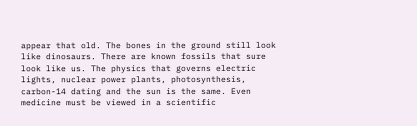appear that old. The bones in the ground still look like dinosaurs. There are known fossils that sure look like us. The physics that governs electric lights, nuclear power plants, photosynthesis, carbon-14 dating and the sun is the same. Even medicine must be viewed in a scientific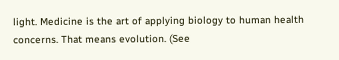light. Medicine is the art of applying biology to human health concerns. That means evolution. (See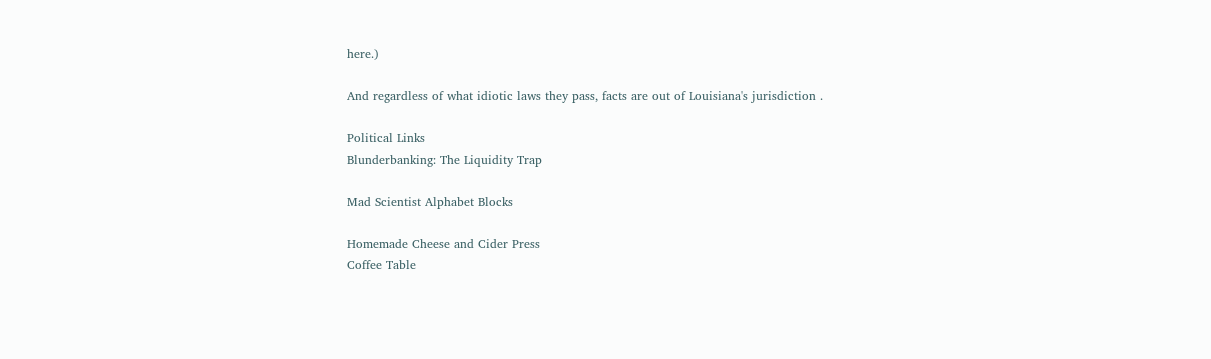here.)

And regardless of what idiotic laws they pass, facts are out of Louisiana's jurisdiction .

Political Links
Blunderbanking: The Liquidity Trap

Mad Scientist Alphabet Blocks

Homemade Cheese and Cider Press
Coffee Table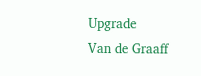Upgrade
Van de Graaff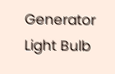Generator
Light Bulb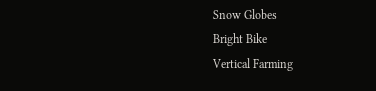Snow Globes
Bright Bike
Vertical Farming